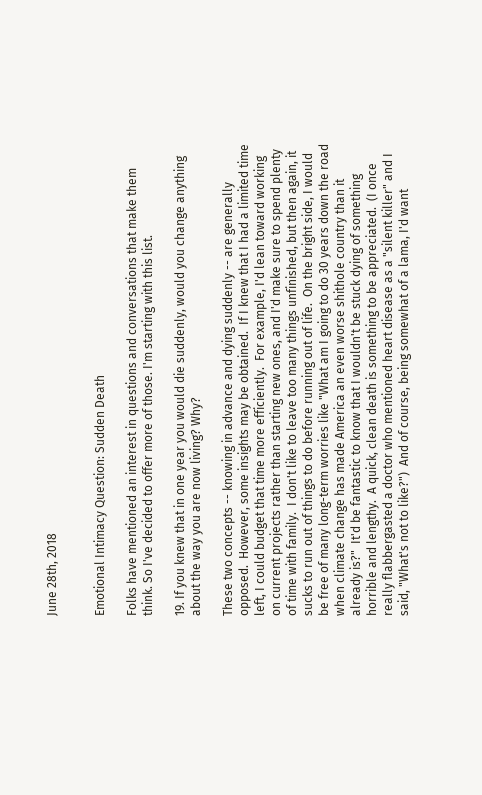June 28th, 2018


Emotional Intimacy Question: Sudden Death

Folks have mentioned an interest in questions and conversations that make them think. So I've decided to offer more of those. I'm starting with this list.

19. If you knew that in one year you would die suddenly, would you change anything about the way you are now living? Why?

These two concepts -- knowing in advance and dying suddenly -- are generally opposed.  However, some insights may be obtained.  If I knew that I had a limited time left, I could budget that time more efficiently.  For example, I'd lean toward working on current projects rather than starting new ones, and I'd make sure to spend plenty of time with family.  I don't like to leave too many things unfinished, but then again, it sucks to run out of things to do before running out of life.  On the bright side, I would be free of many long-term worries like "What am I going to do 30 years down the road when climate change has made America an even worse shithole country than it already is?"  It'd be fantastic to know that I wouldn't be stuck dying of something horrible and lengthy.  A quick, clean death is something to be appreciated.  (I once really flabbergasted a doctor who mentioned heart disease as a "silent killer" and I said, "What's not to like?")  And of course, being somewhat of a lama, I'd want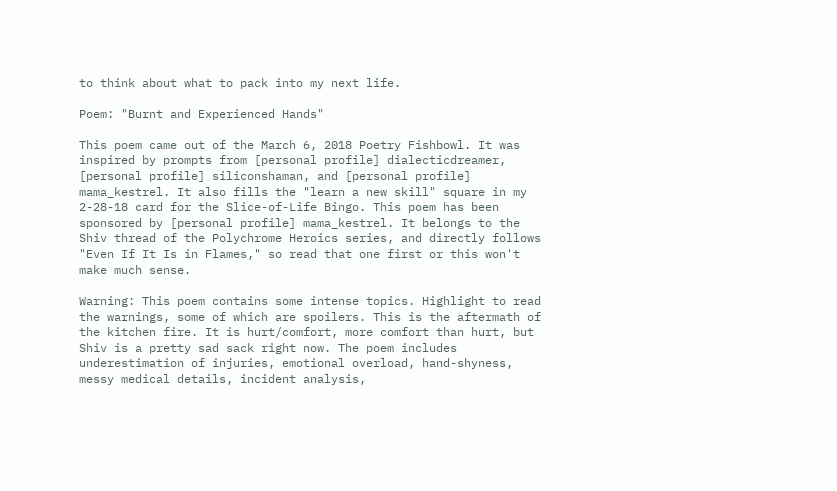to think about what to pack into my next life.

Poem: "Burnt and Experienced Hands"

This poem came out of the March 6, 2018 Poetry Fishbowl. It was inspired by prompts from [personal profile] dialecticdreamer, [personal profile] siliconshaman, and [personal profile] mama_kestrel. It also fills the "learn a new skill" square in my 2-28-18 card for the Slice-of-Life Bingo. This poem has been sponsored by [personal profile] mama_kestrel. It belongs to the Shiv thread of the Polychrome Heroics series, and directly follows "Even If It Is in Flames," so read that one first or this won't make much sense.

Warning: This poem contains some intense topics. Highlight to read the warnings, some of which are spoilers. This is the aftermath of the kitchen fire. It is hurt/comfort, more comfort than hurt, but Shiv is a pretty sad sack right now. The poem includes underestimation of injuries, emotional overload, hand-shyness, messy medical details, incident analysis,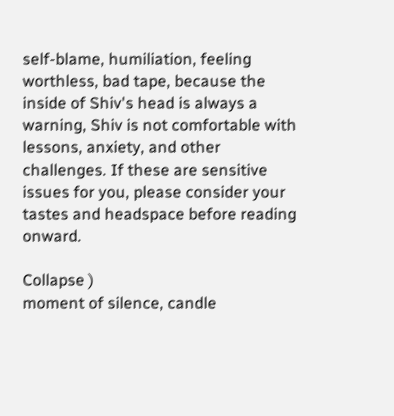self-blame, humiliation, feeling worthless, bad tape, because the inside of Shiv's head is always a warning, Shiv is not comfortable with lessons, anxiety, and other challenges. If these are sensitive issues for you, please consider your tastes and headspace before reading onward.

Collapse )
moment of silence, candle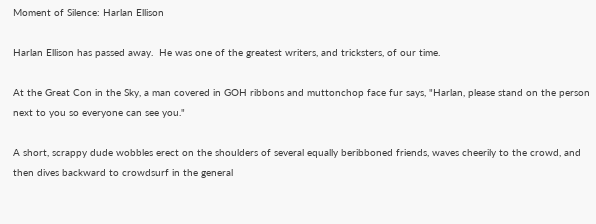Moment of Silence: Harlan Ellison

Harlan Ellison has passed away.  He was one of the greatest writers, and tricksters, of our time.

At the Great Con in the Sky, a man covered in GOH ribbons and muttonchop face fur says, "Harlan, please stand on the person next to you so everyone can see you."

A short, scrappy dude wobbles erect on the shoulders of several equally beribboned friends, waves cheerily to the crowd, and then dives backward to crowdsurf in the general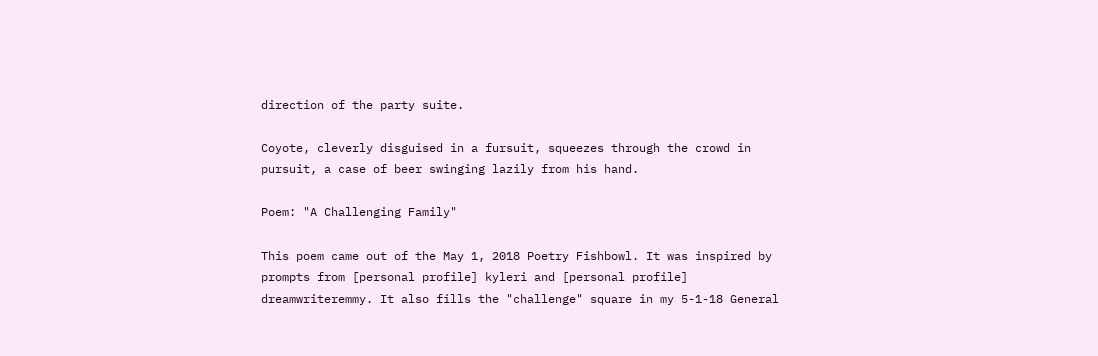direction of the party suite.

Coyote, cleverly disguised in a fursuit, squeezes through the crowd in pursuit, a case of beer swinging lazily from his hand.

Poem: "A Challenging Family"

This poem came out of the May 1, 2018 Poetry Fishbowl. It was inspired by prompts from [personal profile] kyleri and [personal profile] dreamwriteremmy. It also fills the "challenge" square in my 5-1-18 General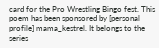card for the Pro Wrestling Bingo fest. This poem has been sponsored by [personal profile] mama_kestrel. It belongs to the series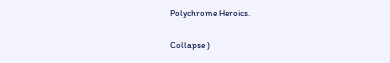Polychrome Heroics.

Collapse )